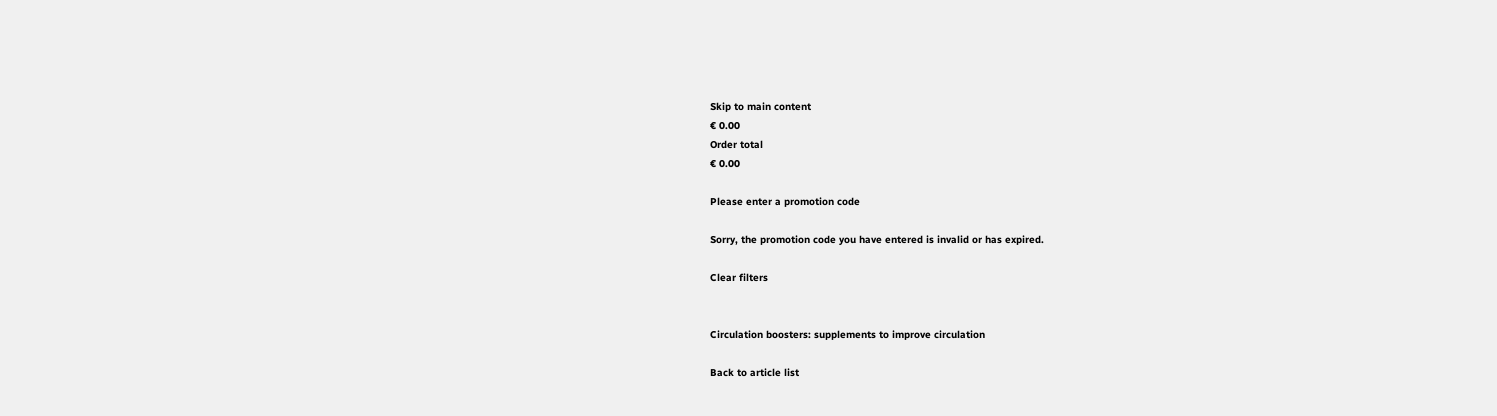Skip to main content
€ 0.00
Order total
€ 0.00

Please enter a promotion code

Sorry, the promotion code you have entered is invalid or has expired.

Clear filters


Circulation boosters: supplements to improve circulation

Back to article list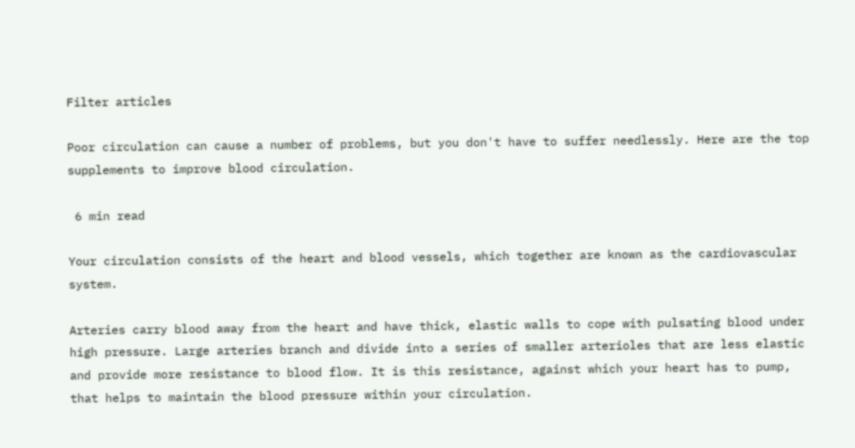Filter articles

Poor circulation can cause a number of problems, but you don't have to suffer needlessly. Here are the top supplements to improve blood circulation.

 6 min read

Your circulation consists of the heart and blood vessels, which together are known as the cardiovascular system.

Arteries carry blood away from the heart and have thick, elastic walls to cope with pulsating blood under high pressure. Large arteries branch and divide into a series of smaller arterioles that are less elastic and provide more resistance to blood flow. It is this resistance, against which your heart has to pump, that helps to maintain the blood pressure within your circulation.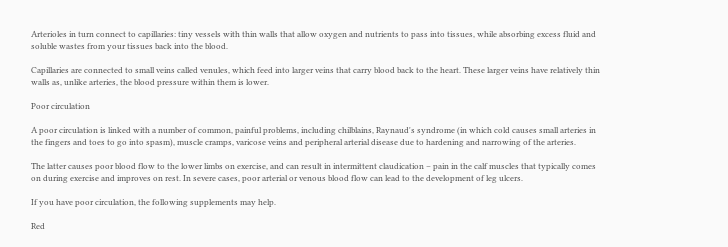Arterioles in turn connect to capillaries: tiny vessels with thin walls that allow oxygen and nutrients to pass into tissues, while absorbing excess fluid and soluble wastes from your tissues back into the blood.

Capillaries are connected to small veins called venules, which feed into larger veins that carry blood back to the heart. These larger veins have relatively thin walls as, unlike arteries, the blood pressure within them is lower.

Poor circulation

A poor circulation is linked with a number of common, painful problems, including chilblains, Raynaud's syndrome (in which cold causes small arteries in the fingers and toes to go into spasm), muscle cramps, varicose veins and peripheral arterial disease due to hardening and narrowing of the arteries.

The latter causes poor blood flow to the lower limbs on exercise, and can result in intermittent claudication – pain in the calf muscles that typically comes on during exercise and improves on rest. In severe cases, poor arterial or venous blood flow can lead to the development of leg ulcers.

If you have poor circulation, the following supplements may help.

Red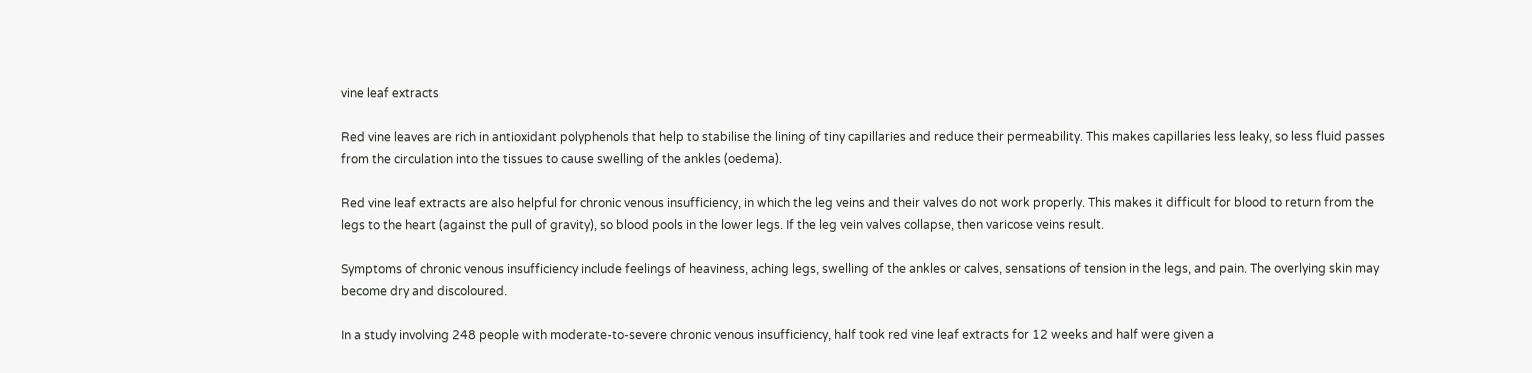vine leaf extracts

Red vine leaves are rich in antioxidant polyphenols that help to stabilise the lining of tiny capillaries and reduce their permeability. This makes capillaries less leaky, so less fluid passes from the circulation into the tissues to cause swelling of the ankles (oedema).

Red vine leaf extracts are also helpful for chronic venous insufficiency, in which the leg veins and their valves do not work properly. This makes it difficult for blood to return from the legs to the heart (against the pull of gravity), so blood pools in the lower legs. If the leg vein valves collapse, then varicose veins result.

Symptoms of chronic venous insufficiency include feelings of heaviness, aching legs, swelling of the ankles or calves, sensations of tension in the legs, and pain. The overlying skin may become dry and discoloured.

In a study involving 248 people with moderate-to-severe chronic venous insufficiency, half took red vine leaf extracts for 12 weeks and half were given a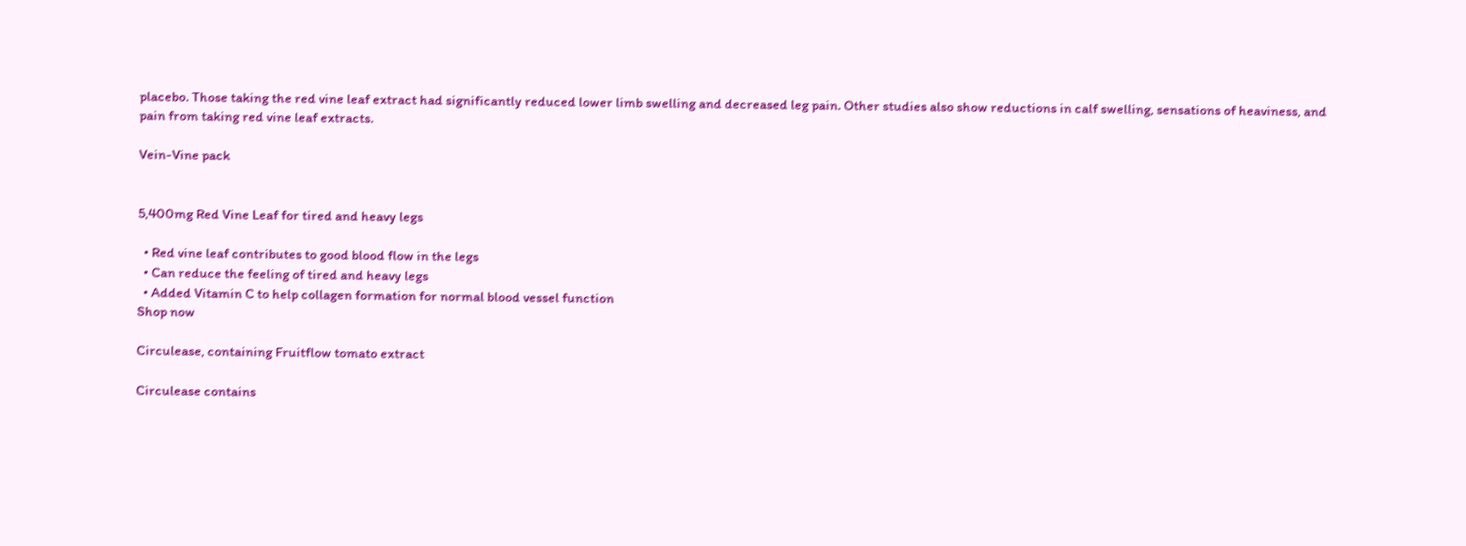placebo. Those taking the red vine leaf extract had significantly reduced lower limb swelling and decreased leg pain. Other studies also show reductions in calf swelling, sensations of heaviness, and pain from taking red vine leaf extracts.

Vein-Vine pack


5,400mg Red Vine Leaf for tired and heavy legs

  • Red vine leaf contributes to good blood flow in the legs
  • Can reduce the feeling of tired and heavy legs
  • Added Vitamin C to help collagen formation for normal blood vessel function
Shop now

Circulease, containing Fruitflow tomato extract

Circulease contains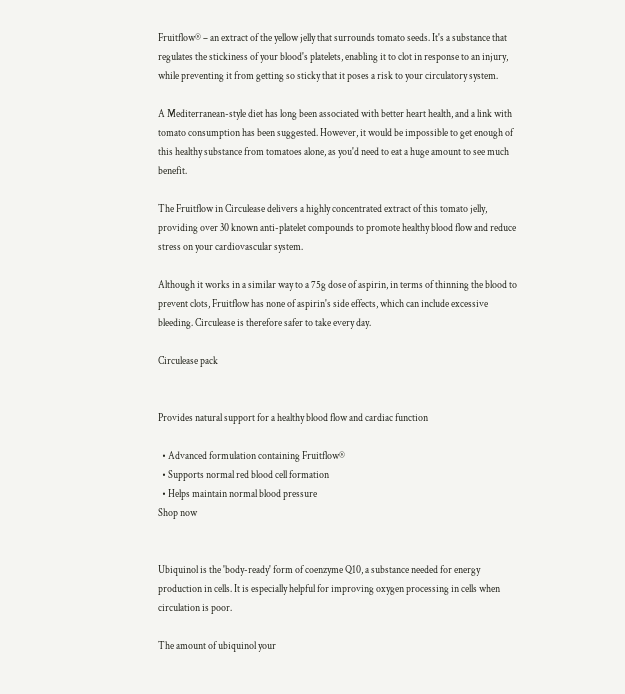Fruitflow® – an extract of the yellow jelly that surrounds tomato seeds. It's a substance that regulates the stickiness of your blood's platelets, enabling it to clot in response to an injury, while preventing it from getting so sticky that it poses a risk to your circulatory system.

A Mediterranean-style diet has long been associated with better heart health, and a link with tomato consumption has been suggested. However, it would be impossible to get enough of this healthy substance from tomatoes alone, as you'd need to eat a huge amount to see much benefit.

The Fruitflow in Circulease delivers a highly concentrated extract of this tomato jelly, providing over 30 known anti-platelet compounds to promote healthy blood flow and reduce stress on your cardiovascular system.

Although it works in a similar way to a 75g dose of aspirin, in terms of thinning the blood to prevent clots, Fruitflow has none of aspirin's side effects, which can include excessive bleeding. Circulease is therefore safer to take every day.

Circulease pack


Provides natural support for a healthy blood flow and cardiac function

  • Advanced formulation containing Fruitflow®
  • Supports normal red blood cell formation
  • Helps maintain normal blood pressure
Shop now


Ubiquinol is the 'body-ready' form of coenzyme Q10, a substance needed for energy production in cells. It is especially helpful for improving oxygen processing in cells when circulation is poor.

The amount of ubiquinol your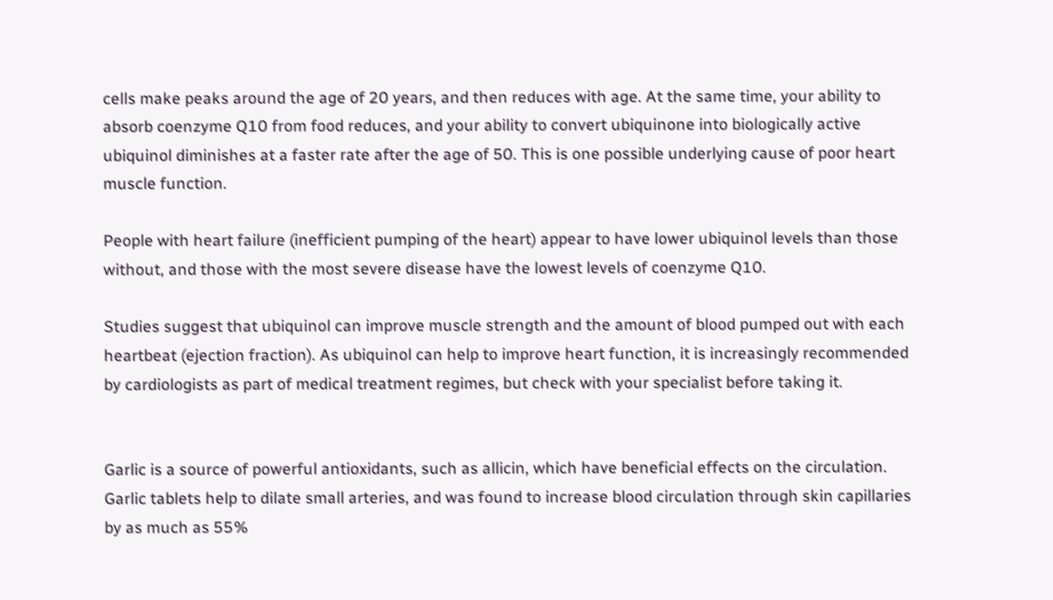cells make peaks around the age of 20 years, and then reduces with age. At the same time, your ability to absorb coenzyme Q10 from food reduces, and your ability to convert ubiquinone into biologically active ubiquinol diminishes at a faster rate after the age of 50. This is one possible underlying cause of poor heart muscle function.

People with heart failure (inefficient pumping of the heart) appear to have lower ubiquinol levels than those without, and those with the most severe disease have the lowest levels of coenzyme Q10.

Studies suggest that ubiquinol can improve muscle strength and the amount of blood pumped out with each heartbeat (ejection fraction). As ubiquinol can help to improve heart function, it is increasingly recommended by cardiologists as part of medical treatment regimes, but check with your specialist before taking it.


Garlic is a source of powerful antioxidants, such as allicin, which have beneficial effects on the circulation. Garlic tablets help to dilate small arteries, and was found to increase blood circulation through skin capillaries by as much as 55%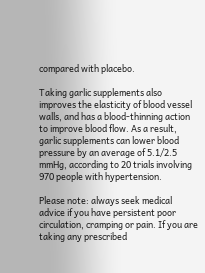compared with placebo.

Taking garlic supplements also improves the elasticity of blood vessel walls, and has a blood-thinning action to improve blood flow. As a result, garlic supplements can lower blood pressure by an average of 5.1/2.5 mmHg, according to 20 trials involving 970 people with hypertension.

Please note: always seek medical advice if you have persistent poor circulation, cramping or pain. If you are taking any prescribed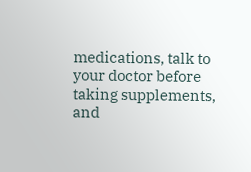medications, talk to your doctor before taking supplements, and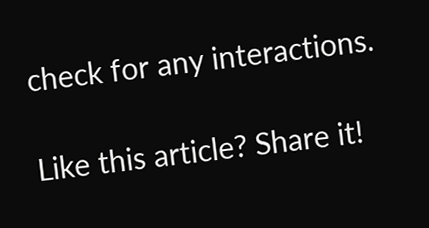check for any interactions.

Like this article? Share it!